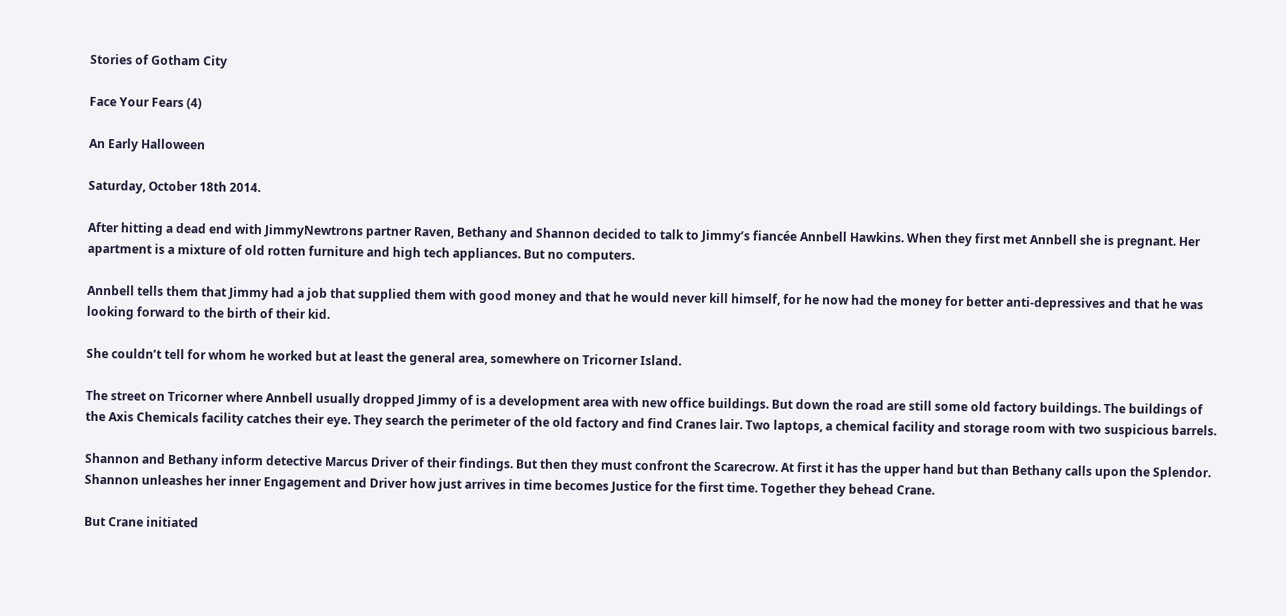Stories of Gotham City

Face Your Fears (4)

An Early Halloween

Saturday, October 18th 2014.

After hitting a dead end with JimmyNewtrons partner Raven, Bethany and Shannon decided to talk to Jimmy’s fiancée Annbell Hawkins. When they first met Annbell she is pregnant. Her apartment is a mixture of old rotten furniture and high tech appliances. But no computers.

Annbell tells them that Jimmy had a job that supplied them with good money and that he would never kill himself, for he now had the money for better anti-depressives and that he was looking forward to the birth of their kid.

She couldn’t tell for whom he worked but at least the general area, somewhere on Tricorner Island.

The street on Tricorner where Annbell usually dropped Jimmy of is a development area with new office buildings. But down the road are still some old factory buildings. The buildings of the Axis Chemicals facility catches their eye. They search the perimeter of the old factory and find Cranes lair. Two laptops, a chemical facility and storage room with two suspicious barrels.

Shannon and Bethany inform detective Marcus Driver of their findings. But then they must confront the Scarecrow. At first it has the upper hand but than Bethany calls upon the Splendor. Shannon unleashes her inner Engagement and Driver how just arrives in time becomes Justice for the first time. Together they behead Crane.

But Crane initiated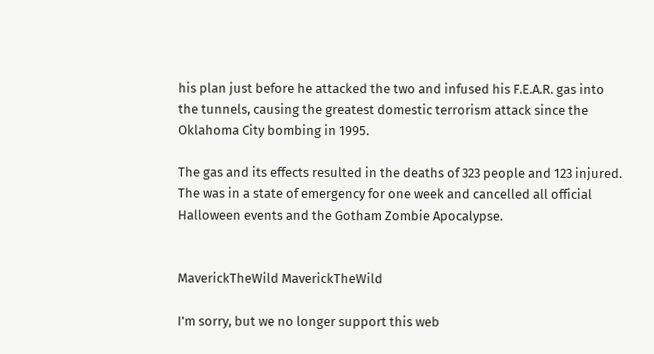his plan just before he attacked the two and infused his F.E.A.R. gas into the tunnels, causing the greatest domestic terrorism attack since the Oklahoma City bombing in 1995.

The gas and its effects resulted in the deaths of 323 people and 123 injured. The was in a state of emergency for one week and cancelled all official Halloween events and the Gotham Zombie Apocalypse.


MaverickTheWild MaverickTheWild

I'm sorry, but we no longer support this web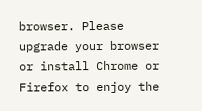browser. Please upgrade your browser or install Chrome or Firefox to enjoy the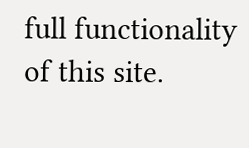full functionality of this site.